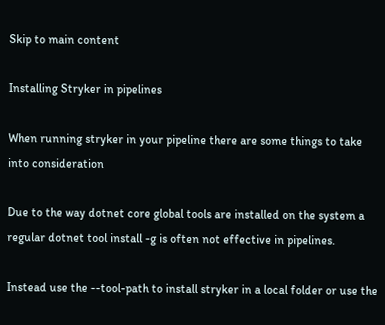Skip to main content

Installing Stryker in pipelines

When running stryker in your pipeline there are some things to take into consideration

Due to the way dotnet core global tools are installed on the system a regular dotnet tool install -g is often not effective in pipelines.

Instead use the --tool-path to install stryker in a local folder or use the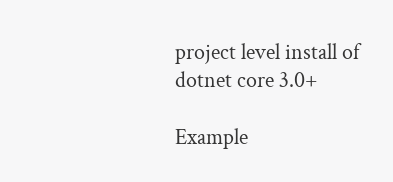project level install of dotnet core 3.0+

Example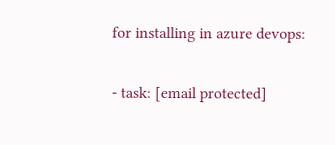for installing in azure devops:

- task: [email protected]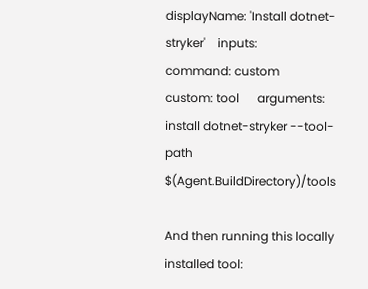displayName: 'Install dotnet-stryker'    inputs:      command: custom      custom: tool      arguments: install dotnet-stryker --tool-path $(Agent.BuildDirectory)/tools

And then running this locally installed tool: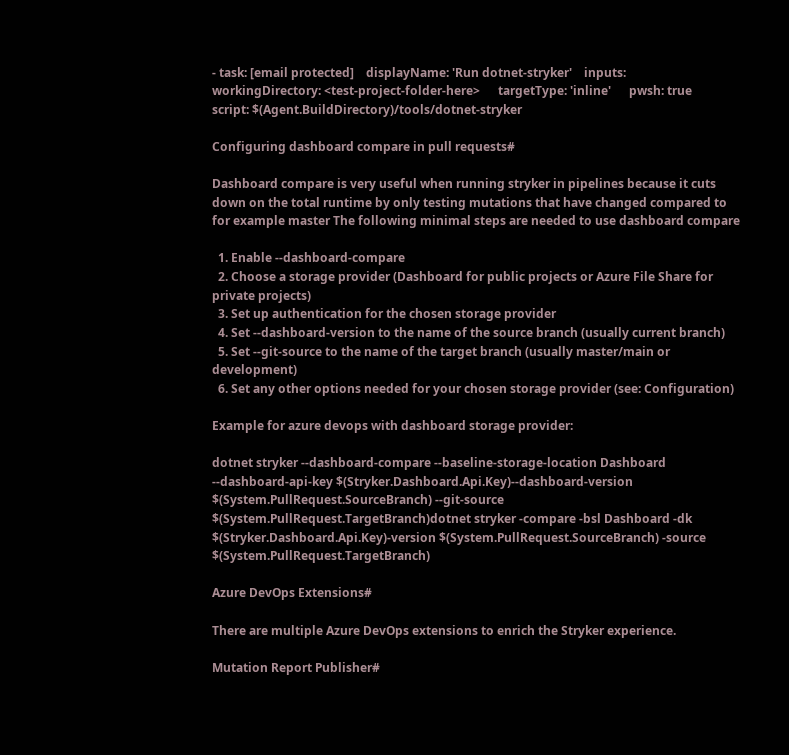- task: [email protected]    displayName: 'Run dotnet-stryker'    inputs:      workingDirectory: <test-project-folder-here>      targetType: 'inline'      pwsh: true      script: $(Agent.BuildDirectory)/tools/dotnet-stryker

Configuring dashboard compare in pull requests#

Dashboard compare is very useful when running stryker in pipelines because it cuts down on the total runtime by only testing mutations that have changed compared to for example master The following minimal steps are needed to use dashboard compare

  1. Enable --dashboard-compare
  2. Choose a storage provider (Dashboard for public projects or Azure File Share for private projects)
  3. Set up authentication for the chosen storage provider
  4. Set --dashboard-version to the name of the source branch (usually current branch)
  5. Set --git-source to the name of the target branch (usually master/main or development)
  6. Set any other options needed for your chosen storage provider (see: Configuration)

Example for azure devops with dashboard storage provider:

dotnet stryker --dashboard-compare --baseline-storage-location Dashboard --dashboard-api-key $(Stryker.Dashboard.Api.Key)--dashboard-version $(System.PullRequest.SourceBranch) --git-source $(System.PullRequest.TargetBranch)dotnet stryker -compare -bsl Dashboard -dk $(Stryker.Dashboard.Api.Key)-version $(System.PullRequest.SourceBranch) -source $(System.PullRequest.TargetBranch)

Azure DevOps Extensions#

There are multiple Azure DevOps extensions to enrich the Stryker experience.

Mutation Report Publisher#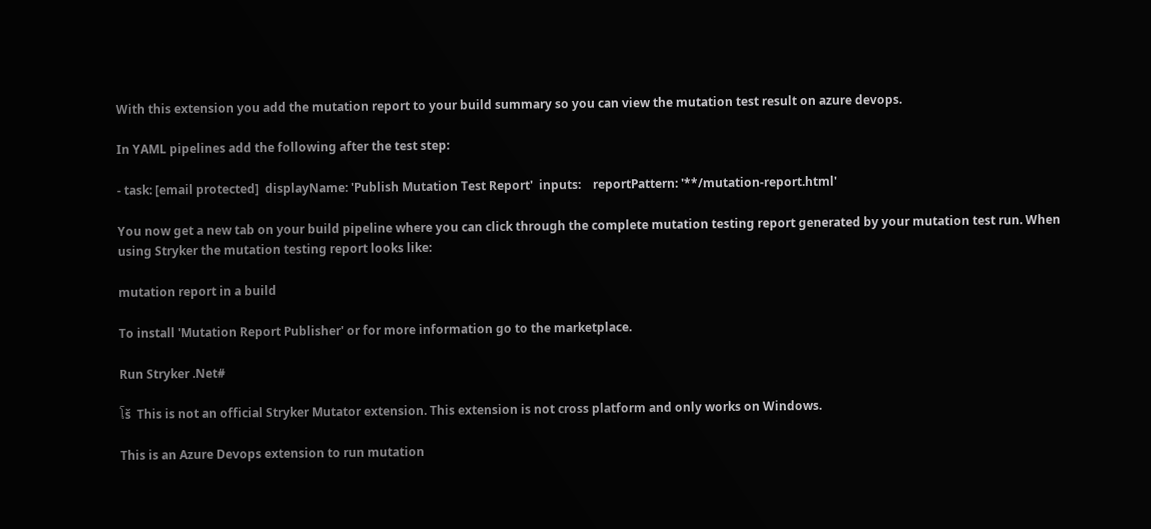With this extension you add the mutation report to your build summary so you can view the mutation test result on azure devops.

In YAML pipelines add the following after the test step:

- task: [email protected]  displayName: 'Publish Mutation Test Report'  inputs:    reportPattern: '**/mutation-report.html'

You now get a new tab on your build pipeline where you can click through the complete mutation testing report generated by your mutation test run. When using Stryker the mutation testing report looks like:

mutation report in a build

To install 'Mutation Report Publisher' or for more information go to the marketplace.

Run Stryker .Net#

โš  This is not an official Stryker Mutator extension. This extension is not cross platform and only works on Windows.

This is an Azure Devops extension to run mutation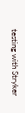testing with Stryker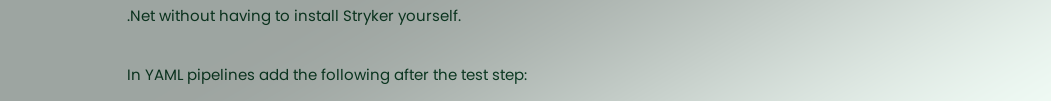.Net without having to install Stryker yourself.

In YAML pipelines add the following after the test step: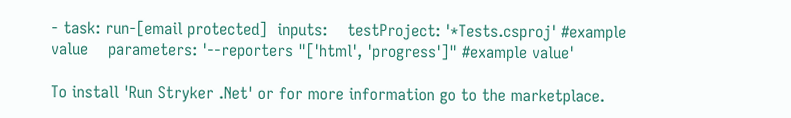- task: run-[email protected]  inputs:    testProject: '*Tests.csproj' #example value    parameters: '--reporters "['html', 'progress']" #example value'

To install 'Run Stryker .Net' or for more information go to the marketplace.